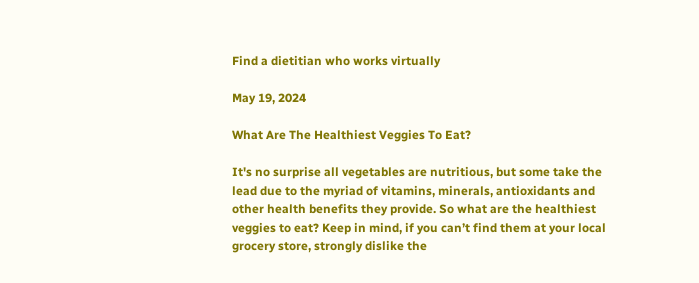Find a dietitian who works virtually

May 19, 2024

What Are The Healthiest Veggies To Eat?

It's no surprise all vegetables are nutritious, but some take the lead due to the myriad of vitamins, minerals, antioxidants and other health benefits they provide. So what are the healthiest veggies to eat? Keep in mind, if you can’t find them at your local grocery store, strongly dislike the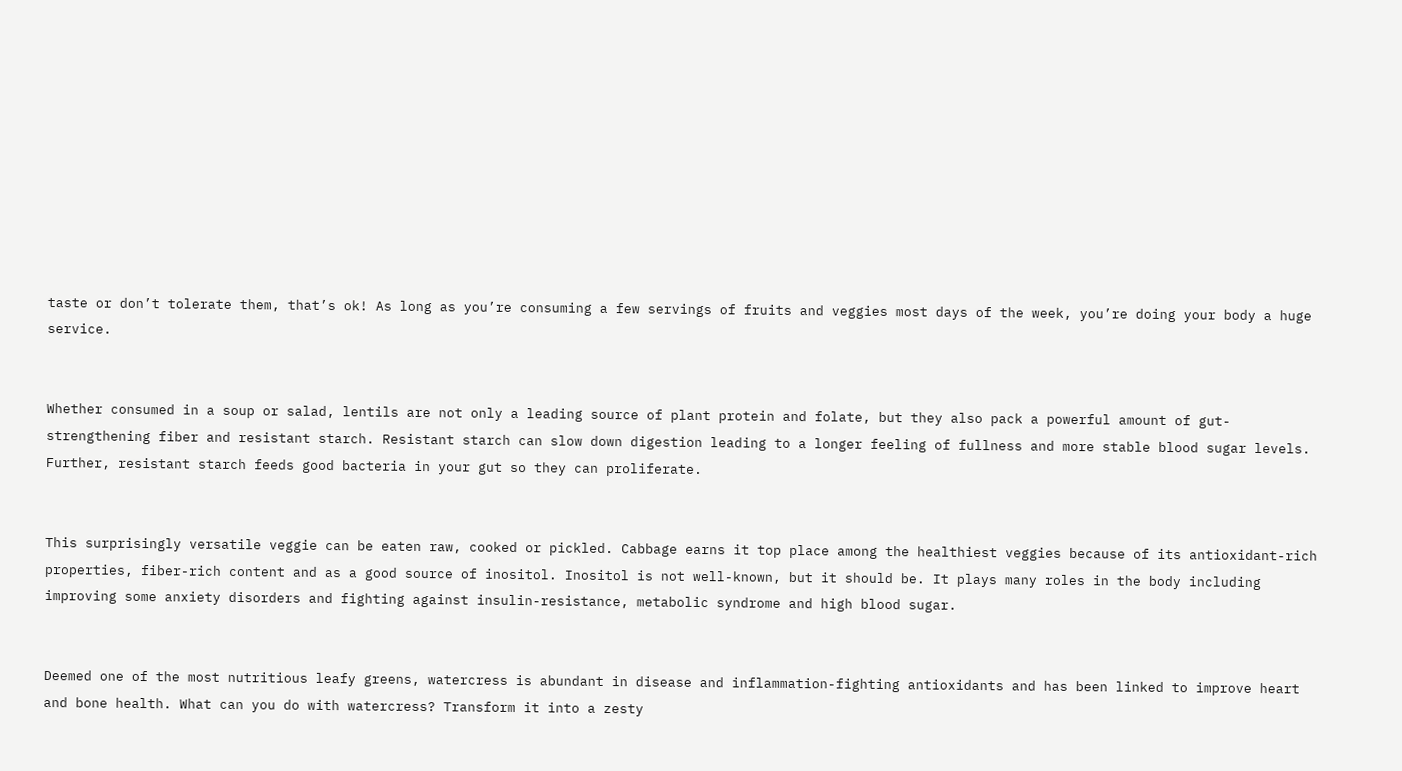taste or don’t tolerate them, that’s ok! As long as you’re consuming a few servings of fruits and veggies most days of the week, you’re doing your body a huge service.


Whether consumed in a soup or salad, lentils are not only a leading source of plant protein and folate, but they also pack a powerful amount of gut-strengthening fiber and resistant starch. Resistant starch can slow down digestion leading to a longer feeling of fullness and more stable blood sugar levels. Further, resistant starch feeds good bacteria in your gut so they can proliferate.


This surprisingly versatile veggie can be eaten raw, cooked or pickled. Cabbage earns it top place among the healthiest veggies because of its antioxidant-rich properties, fiber-rich content and as a good source of inositol. Inositol is not well-known, but it should be. It plays many roles in the body including improving some anxiety disorders and fighting against insulin-resistance, metabolic syndrome and high blood sugar.


Deemed one of the most nutritious leafy greens, watercress is abundant in disease and inflammation-fighting antioxidants and has been linked to improve heart and bone health. What can you do with watercress? Transform it into a zesty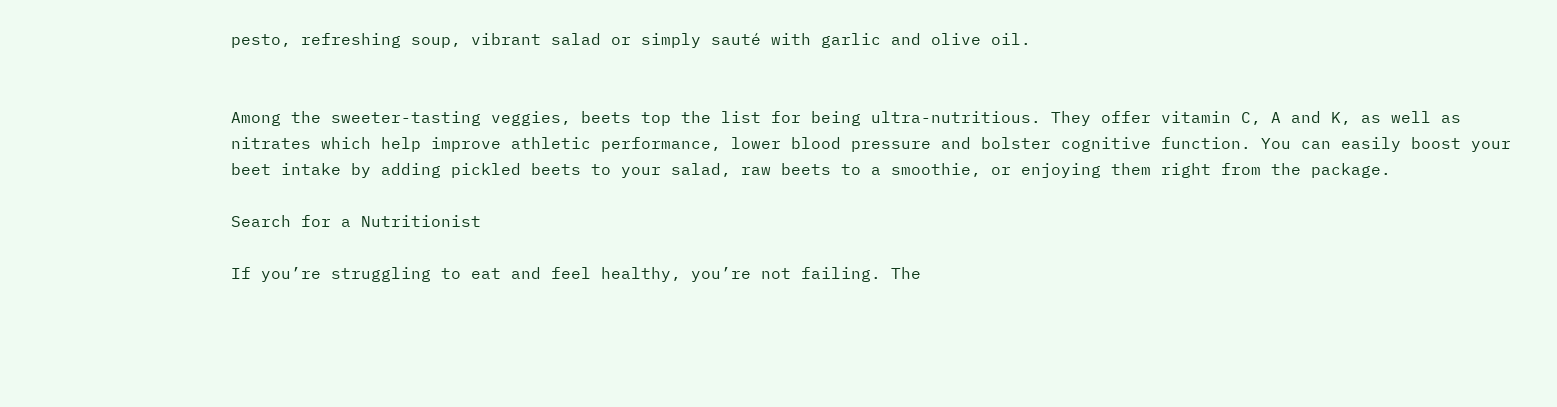pesto, refreshing soup, vibrant salad or simply sauté with garlic and olive oil.


Among the sweeter-tasting veggies, beets top the list for being ultra-nutritious. They offer vitamin C, A and K, as well as nitrates which help improve athletic performance, lower blood pressure and bolster cognitive function. You can easily boost your beet intake by adding pickled beets to your salad, raw beets to a smoothie, or enjoying them right from the package.

Search for a Nutritionist

If you’re struggling to eat and feel healthy, you’re not failing. The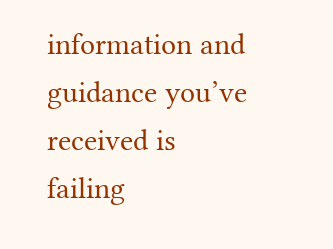information and guidance you’ve received is failing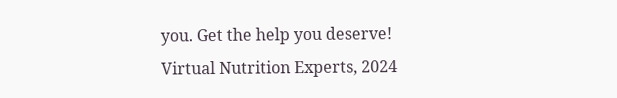you. Get the help you deserve!
Virtual Nutrition Experts, 2024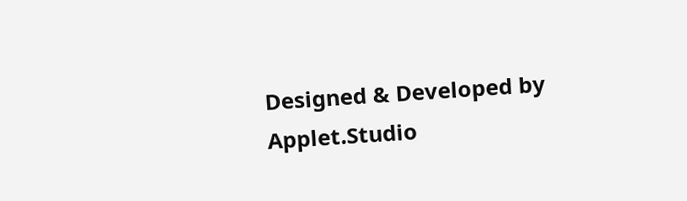Designed & Developed by Applet.Studio